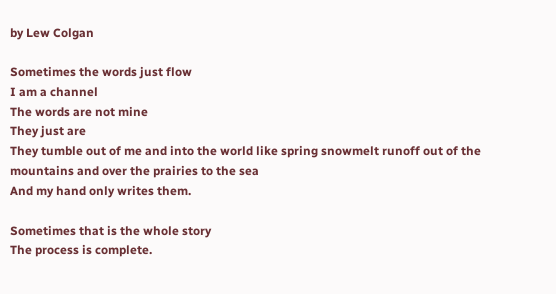by Lew Colgan

Sometimes the words just flow
I am a channel
The words are not mine
They just are
They tumble out of me and into the world like spring snowmelt runoff out of the mountains and over the prairies to the sea
And my hand only writes them.

Sometimes that is the whole story
The process is complete.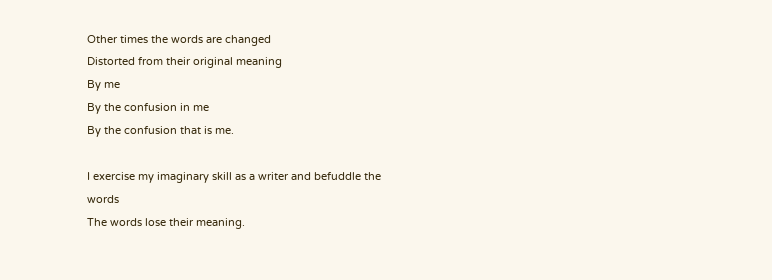Other times the words are changed
Distorted from their original meaning
By me
By the confusion in me
By the confusion that is me.

I exercise my imaginary skill as a writer and befuddle the words
The words lose their meaning.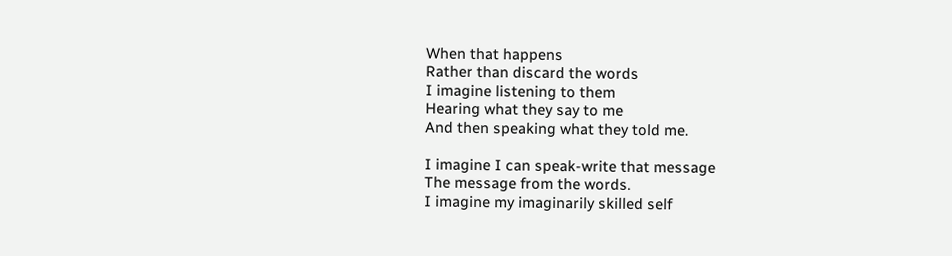When that happens
Rather than discard the words
I imagine listening to them
Hearing what they say to me
And then speaking what they told me.

I imagine I can speak-write that message
The message from the words.
I imagine my imaginarily skilled self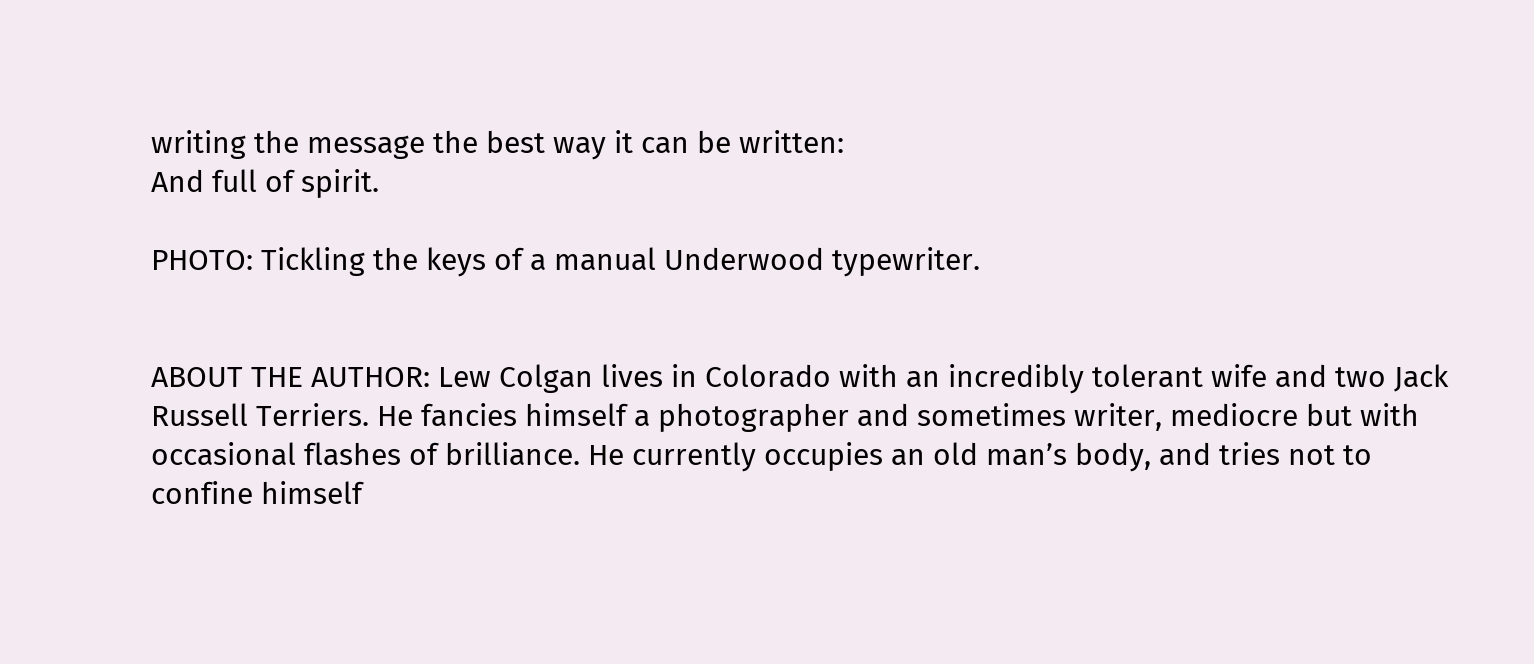writing the message the best way it can be written:
And full of spirit.

PHOTO: Tickling the keys of a manual Underwood typewriter.


ABOUT THE AUTHOR: Lew Colgan lives in Colorado with an incredibly tolerant wife and two Jack Russell Terriers. He fancies himself a photographer and sometimes writer, mediocre but with occasional flashes of brilliance. He currently occupies an old man’s body, and tries not to confine himself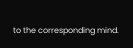to the corresponding mind.